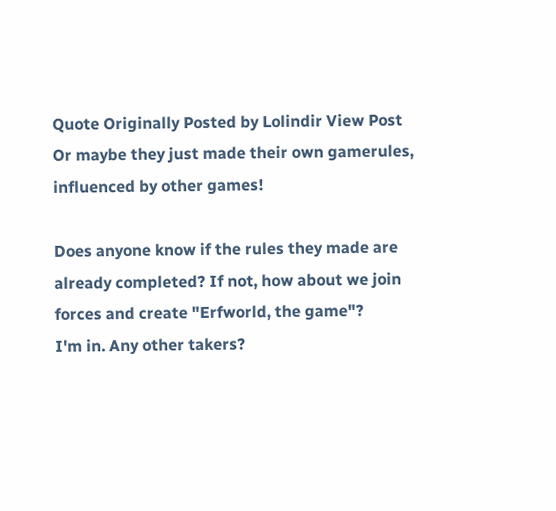Quote Originally Posted by Lolindir View Post
Or maybe they just made their own gamerules, influenced by other games!

Does anyone know if the rules they made are already completed? If not, how about we join forces and create "Erfworld, the game"?
I'm in. Any other takers?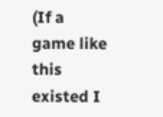(If a game like this existed I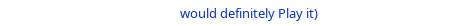would definitely Play it)